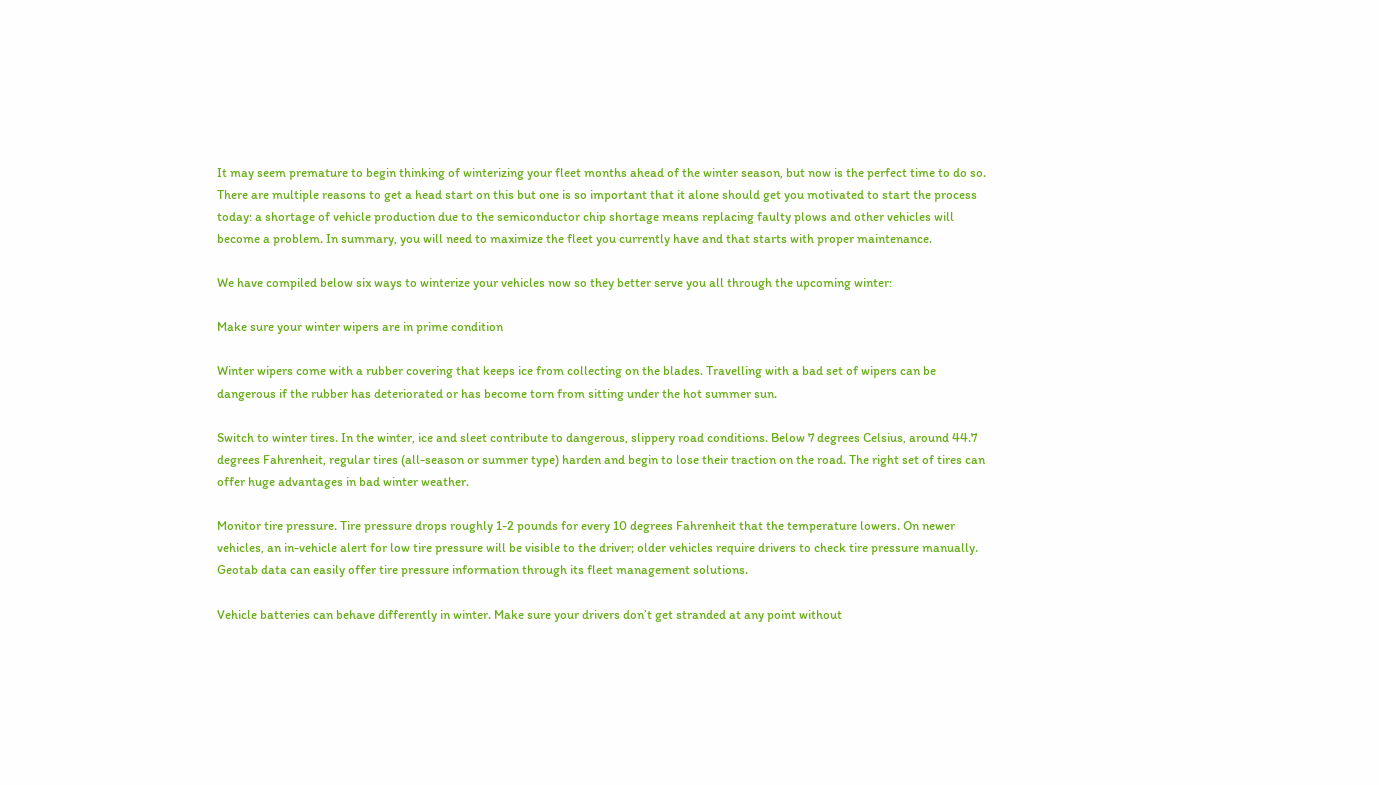It may seem premature to begin thinking of winterizing your fleet months ahead of the winter season, but now is the perfect time to do so. There are multiple reasons to get a head start on this but one is so important that it alone should get you motivated to start the process today: a shortage of vehicle production due to the semiconductor chip shortage means replacing faulty plows and other vehicles will become a problem. In summary, you will need to maximize the fleet you currently have and that starts with proper maintenance.

We have compiled below six ways to winterize your vehicles now so they better serve you all through the upcoming winter:

Make sure your winter wipers are in prime condition

Winter wipers come with a rubber covering that keeps ice from collecting on the blades. Travelling with a bad set of wipers can be dangerous if the rubber has deteriorated or has become torn from sitting under the hot summer sun.

Switch to winter tires. In the winter, ice and sleet contribute to dangerous, slippery road conditions. Below 7 degrees Celsius, around 44.7 degrees Fahrenheit, regular tires (all-season or summer type) harden and begin to lose their traction on the road. The right set of tires can offer huge advantages in bad winter weather.

Monitor tire pressure. Tire pressure drops roughly 1-2 pounds for every 10 degrees Fahrenheit that the temperature lowers. On newer vehicles, an in-vehicle alert for low tire pressure will be visible to the driver; older vehicles require drivers to check tire pressure manually. Geotab data can easily offer tire pressure information through its fleet management solutions.

Vehicle batteries can behave differently in winter. Make sure your drivers don’t get stranded at any point without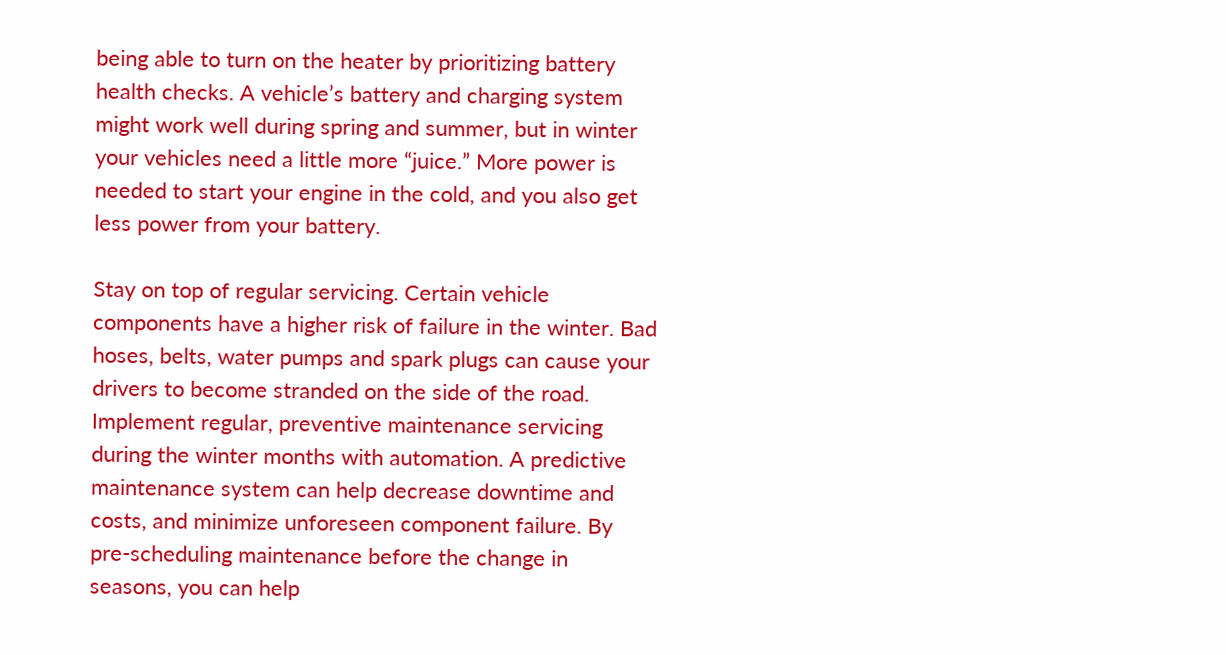being able to turn on the heater by prioritizing battery health checks. A vehicle’s battery and charging system might work well during spring and summer, but in winter your vehicles need a little more “juice.” More power is needed to start your engine in the cold, and you also get less power from your battery.

Stay on top of regular servicing. Certain vehicle components have a higher risk of failure in the winter. Bad hoses, belts, water pumps and spark plugs can cause your drivers to become stranded on the side of the road. Implement regular, preventive maintenance servicing during the winter months with automation. A predictive maintenance system can help decrease downtime and costs, and minimize unforeseen component failure. By pre-scheduling maintenance before the change in seasons, you can help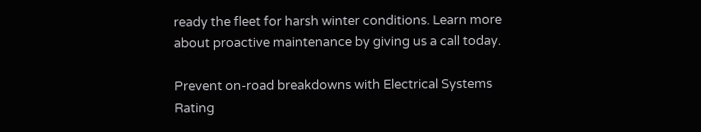ready the fleet for harsh winter conditions. Learn more about proactive maintenance by giving us a call today.

Prevent on-road breakdowns with Electrical Systems Rating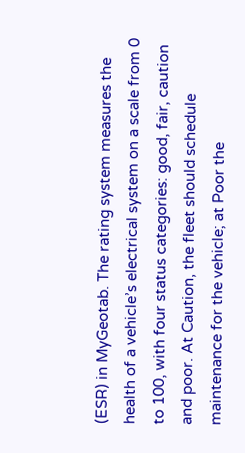(ESR) in MyGeotab. The rating system measures the health of a vehicle’s electrical system on a scale from 0 to 100, with four status categories: good, fair, caution and poor. At Caution, the fleet should schedule maintenance for the vehicle; at Poor the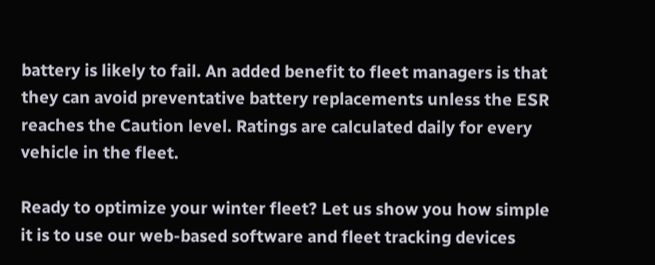battery is likely to fail. An added benefit to fleet managers is that they can avoid preventative battery replacements unless the ESR reaches the Caution level. Ratings are calculated daily for every vehicle in the fleet.

Ready to optimize your winter fleet? Let us show you how simple it is to use our web-based software and fleet tracking devices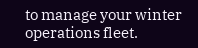to manage your winter operations fleet.